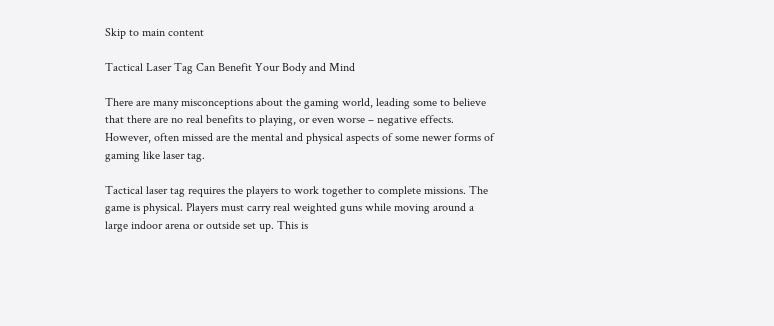Skip to main content

Tactical Laser Tag Can Benefit Your Body and Mind

There are many misconceptions about the gaming world, leading some to believe that there are no real benefits to playing, or even worse – negative effects. However, often missed are the mental and physical aspects of some newer forms of gaming like laser tag.

Tactical laser tag requires the players to work together to complete missions. The game is physical. Players must carry real weighted guns while moving around a large indoor arena or outside set up. This is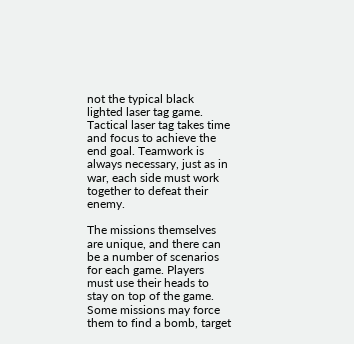not the typical black lighted laser tag game. Tactical laser tag takes time and focus to achieve the end goal. Teamwork is always necessary, just as in war, each side must work together to defeat their enemy.

The missions themselves are unique, and there can be a number of scenarios for each game. Players must use their heads to stay on top of the game. Some missions may force them to find a bomb, target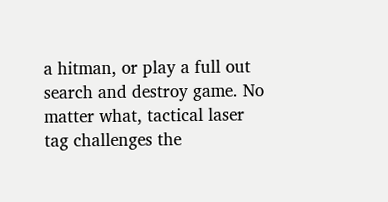a hitman, or play a full out search and destroy game. No matter what, tactical laser tag challenges the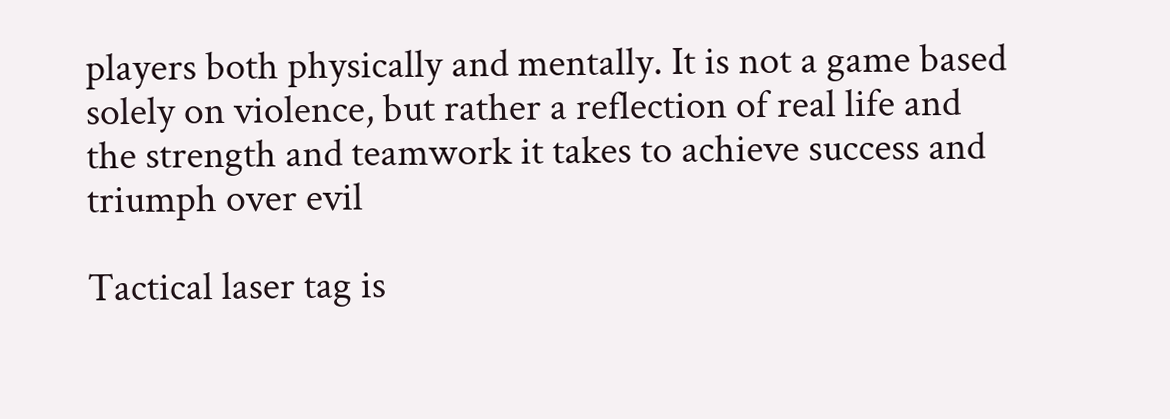players both physically and mentally. It is not a game based solely on violence, but rather a reflection of real life and the strength and teamwork it takes to achieve success and triumph over evil

Tactical laser tag is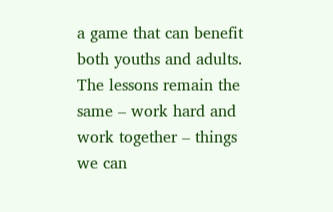a game that can benefit both youths and adults. The lessons remain the same – work hard and work together – things we can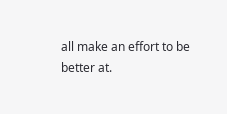all make an effort to be better at.